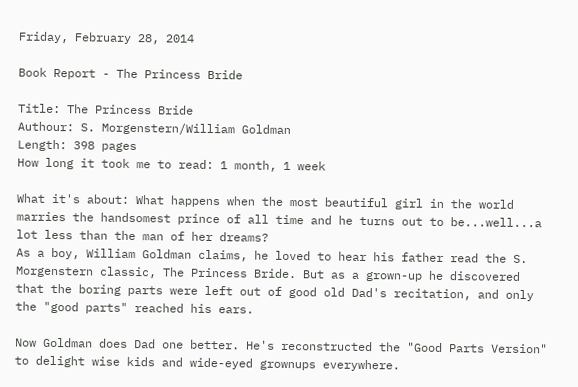Friday, February 28, 2014

Book Report - The Princess Bride

Title: The Princess Bride
Authour: S. Morgenstern/William Goldman
Length: 398 pages
How long it took me to read: 1 month, 1 week

What it's about: What happens when the most beautiful girl in the world marries the handsomest prince of all time and he turns out to be...well...a lot less than the man of her dreams?
As a boy, William Goldman claims, he loved to hear his father read the S. Morgenstern classic, The Princess Bride. But as a grown-up he discovered that the boring parts were left out of good old Dad's recitation, and only the "good parts" reached his ears.

Now Goldman does Dad one better. He's reconstructed the "Good Parts Version" to delight wise kids and wide-eyed grownups everywhere.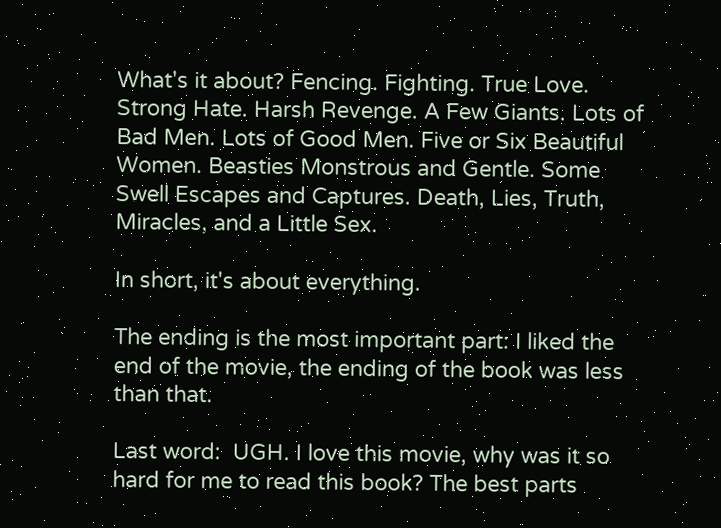What's it about? Fencing. Fighting. True Love. Strong Hate. Harsh Revenge. A Few Giants. Lots of Bad Men. Lots of Good Men. Five or Six Beautiful Women. Beasties Monstrous and Gentle. Some Swell Escapes and Captures. Death, Lies, Truth, Miracles, and a Little Sex.

In short, it's about everything.

The ending is the most important part: I liked the end of the movie, the ending of the book was less than that.

Last word:  UGH. I love this movie, why was it so hard for me to read this book? The best parts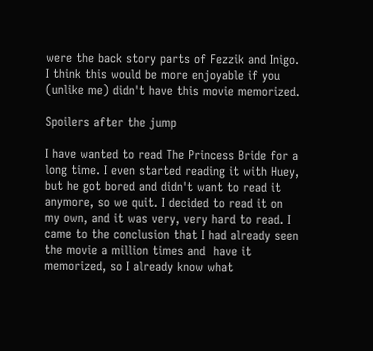were the back story parts of Fezzik and Inigo. I think this would be more enjoyable if you (unlike me) didn't have this movie memorized.

Spoilers after the jump

I have wanted to read The Princess Bride for a long time. I even started reading it with Huey, but he got bored and didn't want to read it anymore, so we quit. I decided to read it on my own, and it was very, very hard to read. I came to the conclusion that I had already seen the movie a million times and  have it memorized, so I already know what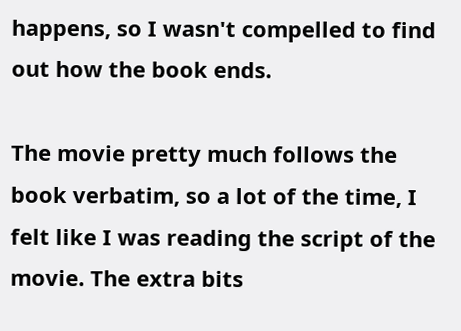happens, so I wasn't compelled to find out how the book ends.

The movie pretty much follows the book verbatim, so a lot of the time, I felt like I was reading the script of the movie. The extra bits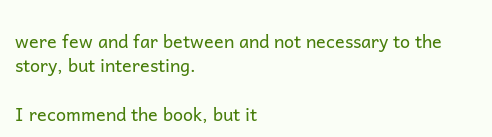were few and far between and not necessary to the story, but interesting.

I recommend the book, but it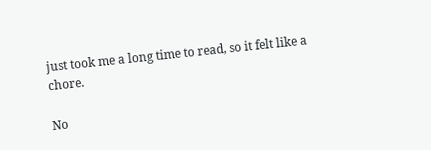just took me a long time to read, so it felt like a chore.

No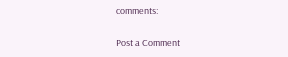comments:

Post a Comment